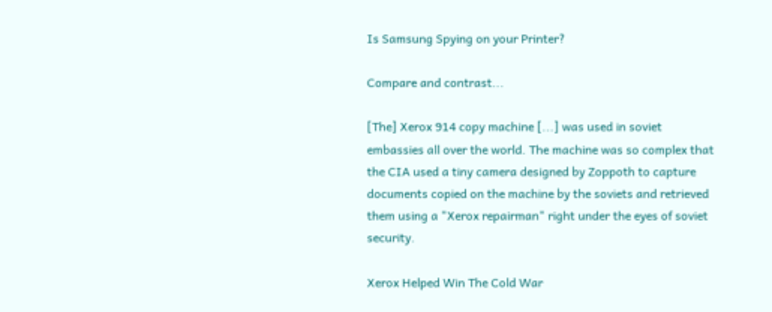Is Samsung Spying on your Printer?

Compare and contrast...

[The] Xerox 914 copy machine [...] was used in soviet embassies all over the world. The machine was so complex that the CIA used a tiny camera designed by Zoppoth to capture documents copied on the machine by the soviets and retrieved them using a "Xerox repairman" right under the eyes of soviet security.

Xerox Helped Win The Cold War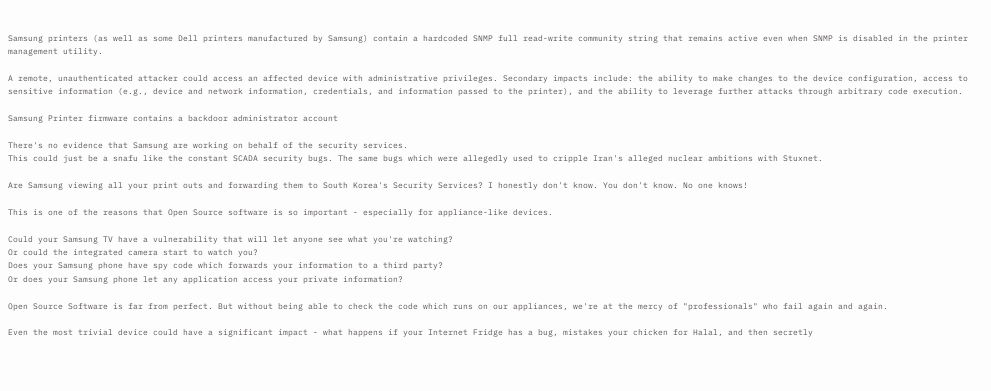Samsung printers (as well as some Dell printers manufactured by Samsung) contain a hardcoded SNMP full read-write community string that remains active even when SNMP is disabled in the printer management utility.

A remote, unauthenticated attacker could access an affected device with administrative privileges. Secondary impacts include: the ability to make changes to the device configuration, access to sensitive information (e.g., device and network information, credentials, and information passed to the printer), and the ability to leverage further attacks through arbitrary code execution.

Samsung Printer firmware contains a backdoor administrator account

There's no evidence that Samsung are working on behalf of the security services.
This could just be a snafu like the constant SCADA security bugs. The same bugs which were allegedly used to cripple Iran's alleged nuclear ambitions with Stuxnet.

Are Samsung viewing all your print outs and forwarding them to South Korea's Security Services? I honestly don't know. You don't know. No one knows!

This is one of the reasons that Open Source software is so important - especially for appliance-like devices.

Could your Samsung TV have a vulnerability that will let anyone see what you're watching?
Or could the integrated camera start to watch you?
Does your Samsung phone have spy code which forwards your information to a third party?
Or does your Samsung phone let any application access your private information?

Open Source Software is far from perfect. But without being able to check the code which runs on our appliances, we're at the mercy of "professionals" who fail again and again.

Even the most trivial device could have a significant impact - what happens if your Internet Fridge has a bug, mistakes your chicken for Halal, and then secretly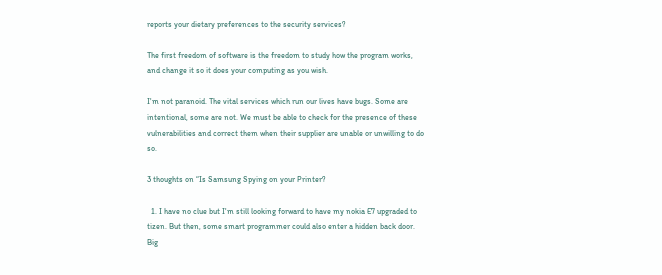reports your dietary preferences to the security services?

The first freedom of software is the freedom to study how the program works, and change it so it does your computing as you wish.

I'm not paranoid. The vital services which run our lives have bugs. Some are intentional, some are not. We must be able to check for the presence of these vulnerabilities and correct them when their supplier are unable or unwilling to do so.

3 thoughts on “Is Samsung Spying on your Printer?

  1. I have no clue but I'm still looking forward to have my nokia E7 upgraded to tizen. But then, some smart programmer could also enter a hidden back door. Big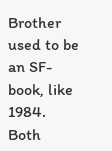Brother used to be an SF-book, like 1984. Both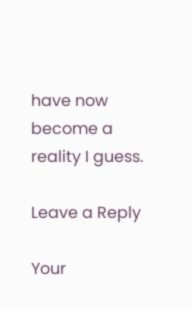have now become a reality I guess.

Leave a Reply

Your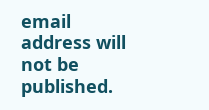email address will not be published.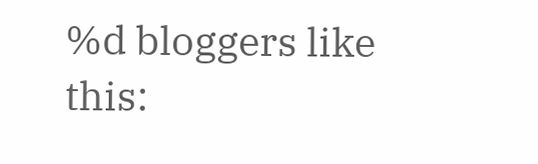%d bloggers like this: